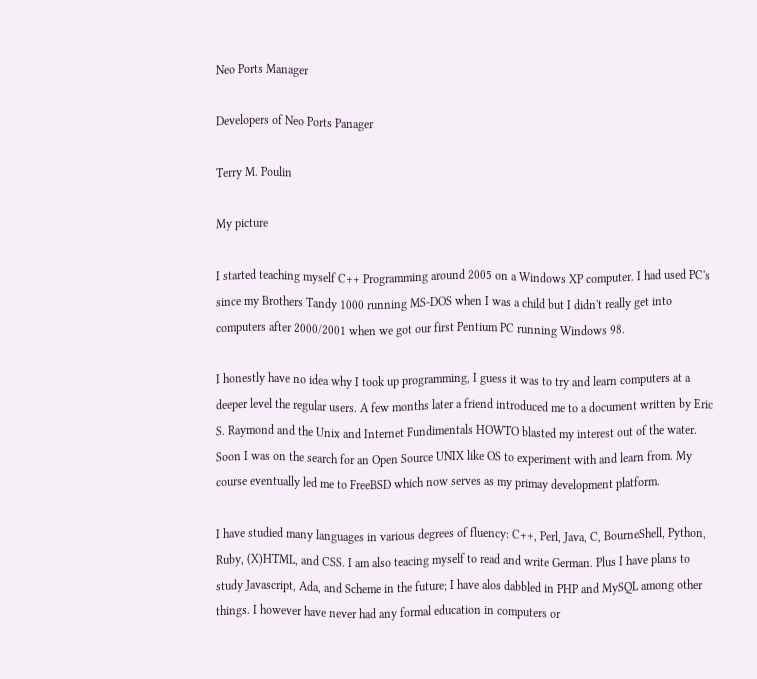Neo Ports Manager

Developers of Neo Ports Panager

Terry M. Poulin

My picture

I started teaching myself C++ Programming around 2005 on a Windows XP computer. I had used PC's since my Brothers Tandy 1000 running MS-DOS when I was a child but I didn't really get into computers after 2000/2001 when we got our first Pentium PC running Windows 98.

I honestly have no idea why I took up programming, I guess it was to try and learn computers at a deeper level the regular users. A few months later a friend introduced me to a document written by Eric S. Raymond and the Unix and Internet Fundimentals HOWTO blasted my interest out of the water. Soon I was on the search for an Open Source UNIX like OS to experiment with and learn from. My course eventually led me to FreeBSD which now serves as my primay development platform.

I have studied many languages in various degrees of fluency: C++, Perl, Java, C, BourneShell, Python, Ruby, (X)HTML, and CSS. I am also teacing myself to read and write German. Plus I have plans to study Javascript, Ada, and Scheme in the future; I have alos dabbled in PHP and MySQL among other things. I however have never had any formal education in computers or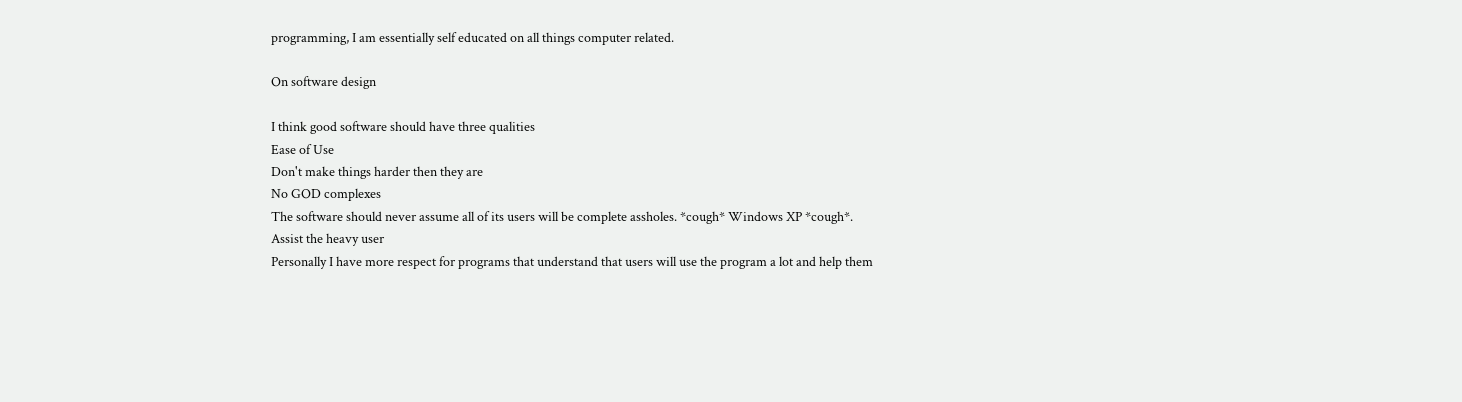programming, I am essentially self educated on all things computer related.

On software design

I think good software should have three qualities
Ease of Use
Don't make things harder then they are
No GOD complexes
The software should never assume all of its users will be complete assholes. *cough* Windows XP *cough*.
Assist the heavy user
Personally I have more respect for programs that understand that users will use the program a lot and help them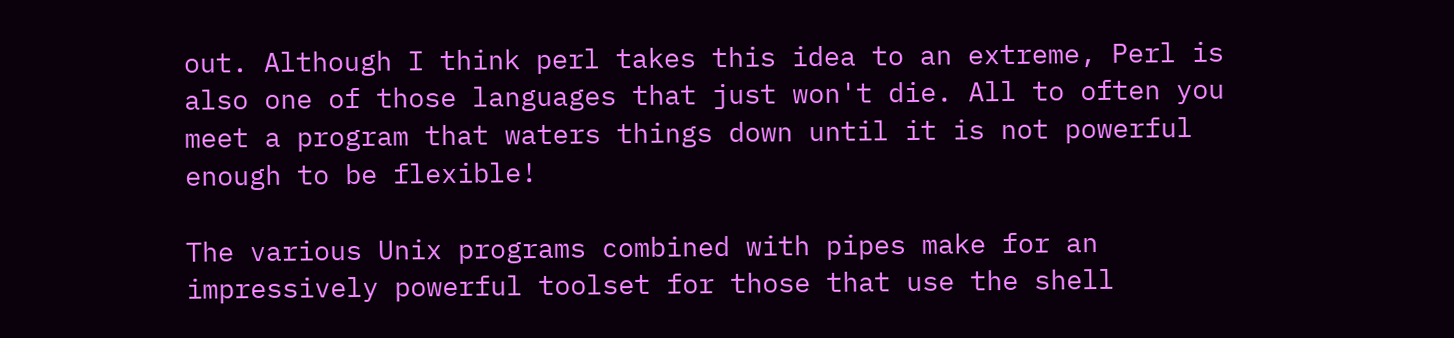out. Although I think perl takes this idea to an extreme, Perl is also one of those languages that just won't die. All to often you meet a program that waters things down until it is not powerful enough to be flexible!

The various Unix programs combined with pipes make for an impressively powerful toolset for those that use the shell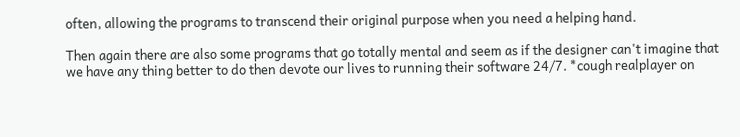often, allowing the programs to transcend their original purpose when you need a helping hand.

Then again there are also some programs that go totally mental and seem as if the designer can't imagine that we have any thing better to do then devote our lives to running their software 24/7. *cough realplayer on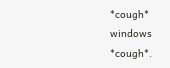*cough* windows *cough*.